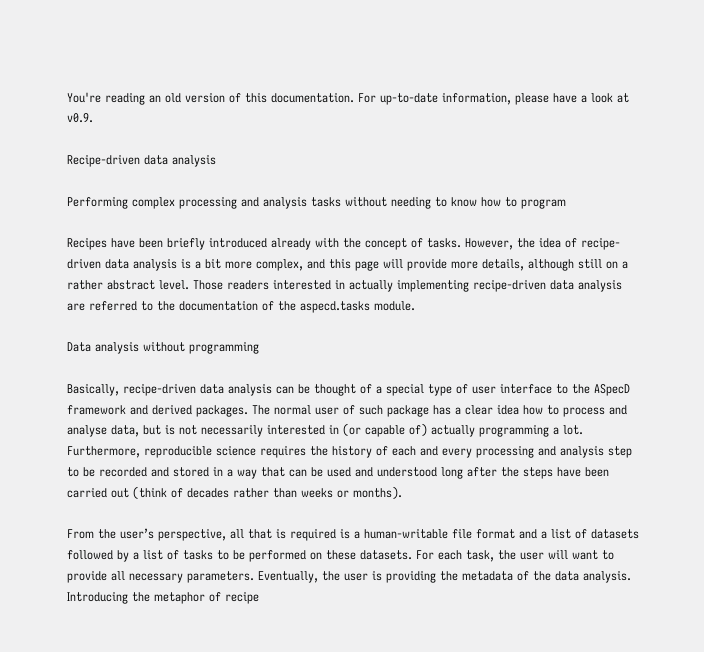You're reading an old version of this documentation. For up-to-date information, please have a look at v0.9.

Recipe-driven data analysis

Performing complex processing and analysis tasks without needing to know how to program

Recipes have been briefly introduced already with the concept of tasks. However, the idea of recipe-driven data analysis is a bit more complex, and this page will provide more details, although still on a rather abstract level. Those readers interested in actually implementing recipe-driven data analysis are referred to the documentation of the aspecd.tasks module.

Data analysis without programming

Basically, recipe-driven data analysis can be thought of a special type of user interface to the ASpecD framework and derived packages. The normal user of such package has a clear idea how to process and analyse data, but is not necessarily interested in (or capable of) actually programming a lot. Furthermore, reproducible science requires the history of each and every processing and analysis step to be recorded and stored in a way that can be used and understood long after the steps have been carried out (think of decades rather than weeks or months).

From the user’s perspective, all that is required is a human-writable file format and a list of datasets followed by a list of tasks to be performed on these datasets. For each task, the user will want to provide all necessary parameters. Eventually, the user is providing the metadata of the data analysis. Introducing the metaphor of recipe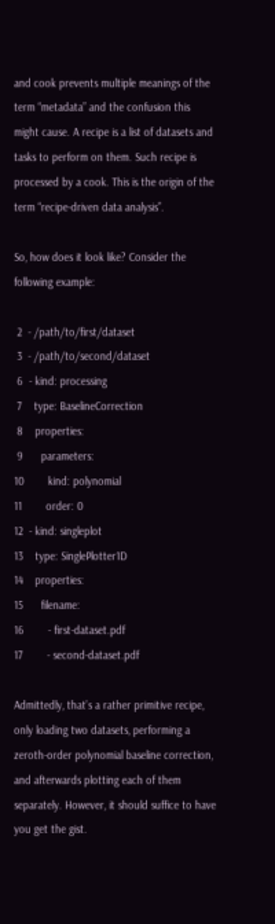and cook prevents multiple meanings of the term “metadata” and the confusion this might cause. A recipe is a list of datasets and tasks to perform on them. Such recipe is processed by a cook. This is the origin of the term “recipe-driven data analysis”.

So, how does it look like? Consider the following example:

 2  - /path/to/first/dataset
 3  - /path/to/second/dataset
 6  - kind: processing
 7    type: BaselineCorrection
 8    properties:
 9      parameters:
10        kind: polynomial
11        order: 0
12  - kind: singleplot
13    type: SinglePlotter1D
14    properties:
15      filename:
16        - first-dataset.pdf
17        - second-dataset.pdf

Admittedly, that’s a rather primitive recipe, only loading two datasets, performing a zeroth-order polynomial baseline correction, and afterwards plotting each of them separately. However, it should suffice to have you get the gist.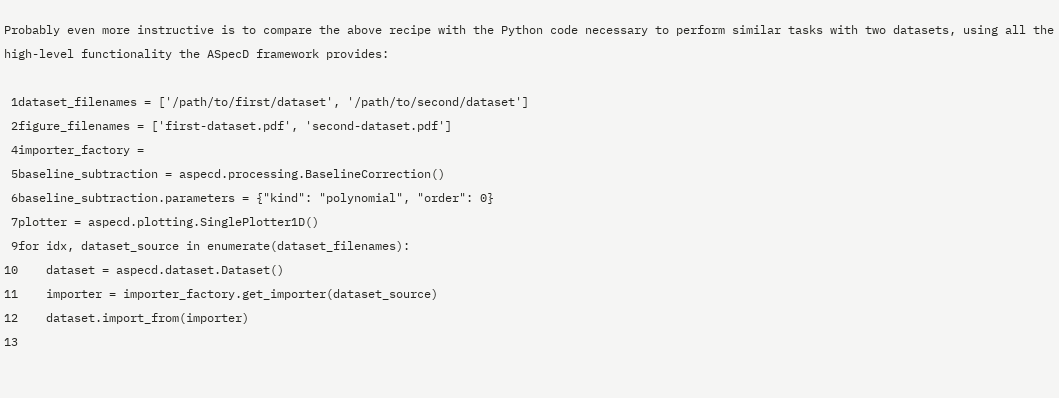Probably even more instructive is to compare the above recipe with the Python code necessary to perform similar tasks with two datasets, using all the high-level functionality the ASpecD framework provides:

 1dataset_filenames = ['/path/to/first/dataset', '/path/to/second/dataset']
 2figure_filenames = ['first-dataset.pdf', 'second-dataset.pdf']
 4importer_factory =
 5baseline_subtraction = aspecd.processing.BaselineCorrection()
 6baseline_subtraction.parameters = {"kind": "polynomial", "order": 0}
 7plotter = aspecd.plotting.SinglePlotter1D()
 9for idx, dataset_source in enumerate(dataset_filenames):
10    dataset = aspecd.dataset.Dataset()
11    importer = importer_factory.get_importer(dataset_source)
12    dataset.import_from(importer)
13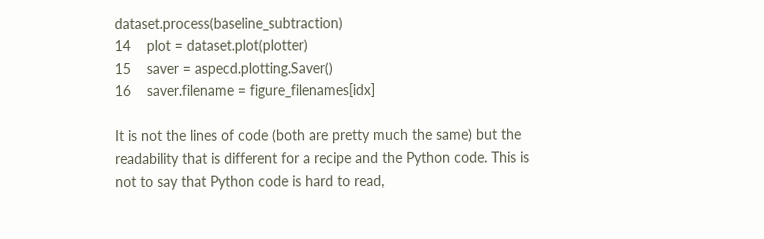dataset.process(baseline_subtraction)
14    plot = dataset.plot(plotter)
15    saver = aspecd.plotting.Saver()
16    saver.filename = figure_filenames[idx]

It is not the lines of code (both are pretty much the same) but the readability that is different for a recipe and the Python code. This is not to say that Python code is hard to read,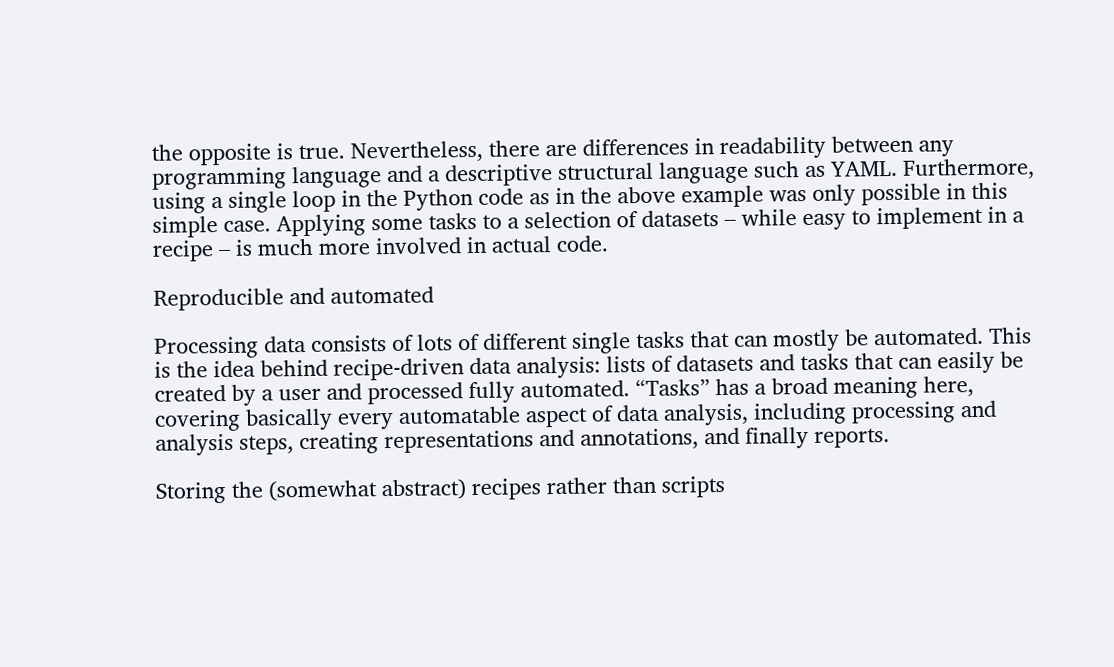the opposite is true. Nevertheless, there are differences in readability between any programming language and a descriptive structural language such as YAML. Furthermore, using a single loop in the Python code as in the above example was only possible in this simple case. Applying some tasks to a selection of datasets – while easy to implement in a recipe – is much more involved in actual code.

Reproducible and automated

Processing data consists of lots of different single tasks that can mostly be automated. This is the idea behind recipe-driven data analysis: lists of datasets and tasks that can easily be created by a user and processed fully automated. “Tasks” has a broad meaning here, covering basically every automatable aspect of data analysis, including processing and analysis steps, creating representations and annotations, and finally reports.

Storing the (somewhat abstract) recipes rather than scripts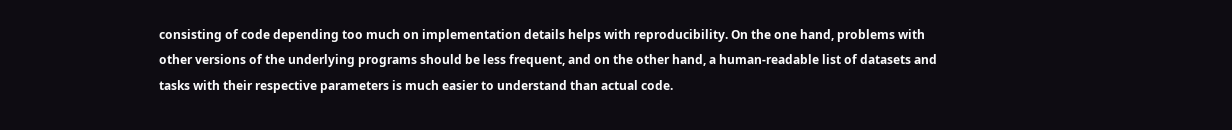consisting of code depending too much on implementation details helps with reproducibility. On the one hand, problems with other versions of the underlying programs should be less frequent, and on the other hand, a human-readable list of datasets and tasks with their respective parameters is much easier to understand than actual code.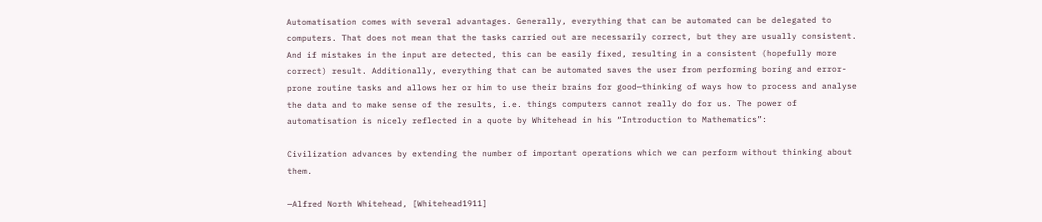Automatisation comes with several advantages. Generally, everything that can be automated can be delegated to computers. That does not mean that the tasks carried out are necessarily correct, but they are usually consistent. And if mistakes in the input are detected, this can be easily fixed, resulting in a consistent (hopefully more correct) result. Additionally, everything that can be automated saves the user from performing boring and error-prone routine tasks and allows her or him to use their brains for good—thinking of ways how to process and analyse the data and to make sense of the results, i.e. things computers cannot really do for us. The power of automatisation is nicely reflected in a quote by Whitehead in his “Introduction to Mathematics”:

Civilization advances by extending the number of important operations which we can perform without thinking about them.

—Alfred North Whitehead, [Whitehead1911]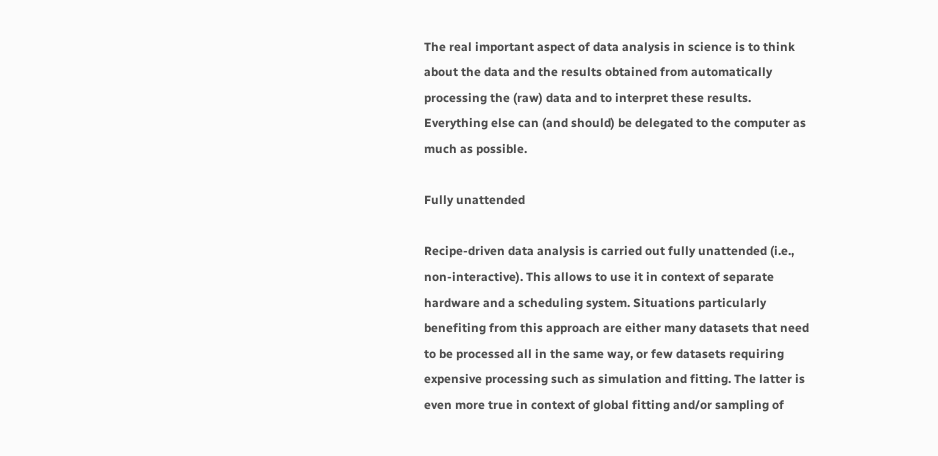The real important aspect of data analysis in science is to think about the data and the results obtained from automatically processing the (raw) data and to interpret these results. Everything else can (and should) be delegated to the computer as much as possible.

Fully unattended

Recipe-driven data analysis is carried out fully unattended (i.e., non-interactive). This allows to use it in context of separate hardware and a scheduling system. Situations particularly benefiting from this approach are either many datasets that need to be processed all in the same way, or few datasets requiring expensive processing such as simulation and fitting. The latter is even more true in context of global fitting and/or sampling of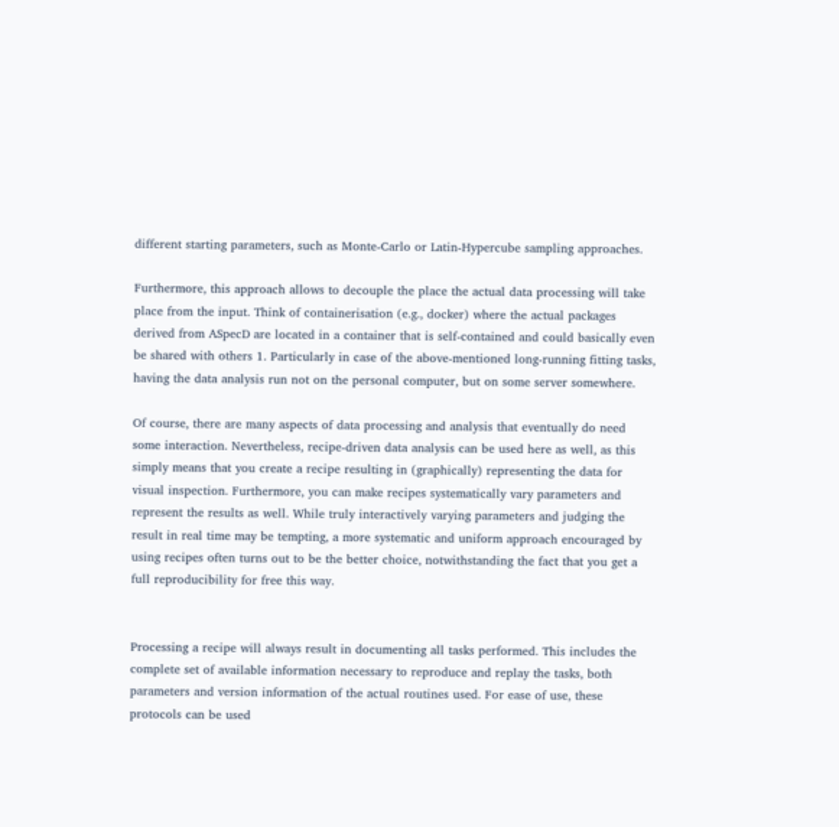different starting parameters, such as Monte-Carlo or Latin-Hypercube sampling approaches.

Furthermore, this approach allows to decouple the place the actual data processing will take place from the input. Think of containerisation (e.g., docker) where the actual packages derived from ASpecD are located in a container that is self-contained and could basically even be shared with others 1. Particularly in case of the above-mentioned long-running fitting tasks, having the data analysis run not on the personal computer, but on some server somewhere.

Of course, there are many aspects of data processing and analysis that eventually do need some interaction. Nevertheless, recipe-driven data analysis can be used here as well, as this simply means that you create a recipe resulting in (graphically) representing the data for visual inspection. Furthermore, you can make recipes systematically vary parameters and represent the results as well. While truly interactively varying parameters and judging the result in real time may be tempting, a more systematic and uniform approach encouraged by using recipes often turns out to be the better choice, notwithstanding the fact that you get a full reproducibility for free this way.


Processing a recipe will always result in documenting all tasks performed. This includes the complete set of available information necessary to reproduce and replay the tasks, both parameters and version information of the actual routines used. For ease of use, these protocols can be used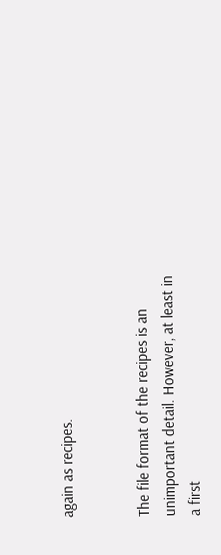again as recipes.


The file format of the recipes is an unimportant detail. However, at least in a first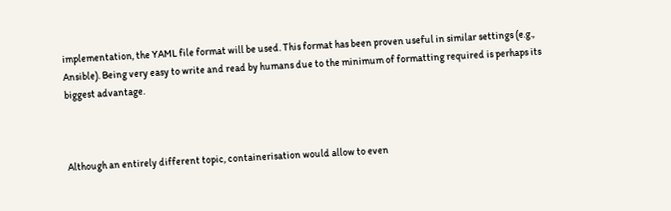implementation, the YAML file format will be used. This format has been proven useful in similar settings (e.g., Ansible). Being very easy to write and read by humans due to the minimum of formatting required is perhaps its biggest advantage.



Although an entirely different topic, containerisation would allow to even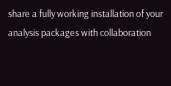share a fully working installation of your analysis packages with collaboration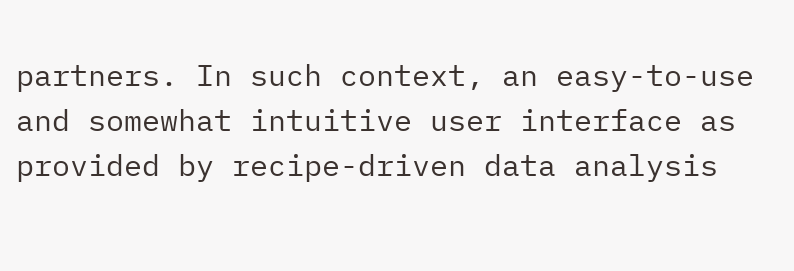partners. In such context, an easy-to-use and somewhat intuitive user interface as provided by recipe-driven data analysis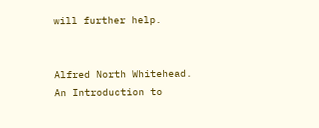will further help.


Alfred North Whitehead. An Introduction to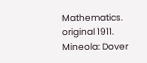Mathematics. original 1911. Mineola: Dover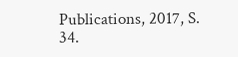Publications, 2017, S. 34.